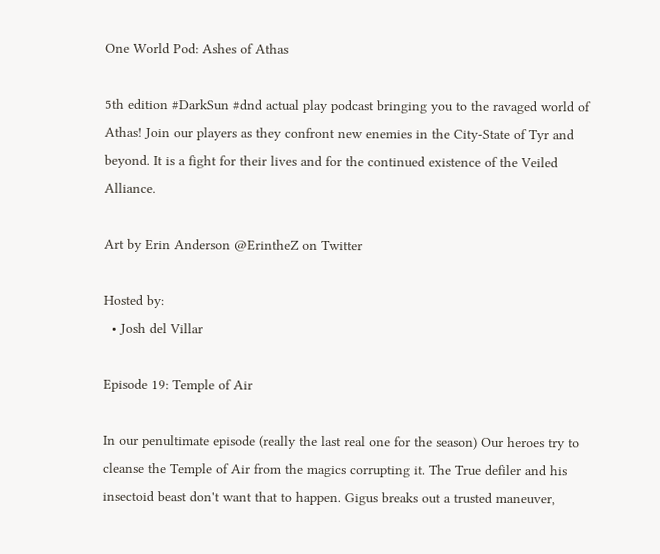One World Pod: Ashes of Athas

5th edition #DarkSun #dnd actual play podcast bringing you to the ravaged world of Athas! Join our players as they confront new enemies in the City-State of Tyr and beyond. It is a fight for their lives and for the continued existence of the Veiled Alliance.

Art by Erin Anderson @ErintheZ on Twitter

Hosted by:
  • Josh del Villar

Episode 19: Temple of Air

In our penultimate episode (really the last real one for the season) Our heroes try to cleanse the Temple of Air from the magics corrupting it. The True defiler and his insectoid beast don't want that to happen. Gigus breaks out a trusted maneuver,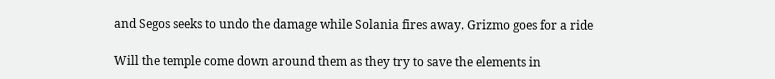and Segos seeks to undo the damage while Solania fires away. Grizmo goes for a ride

Will the temple come down around them as they try to save the elements in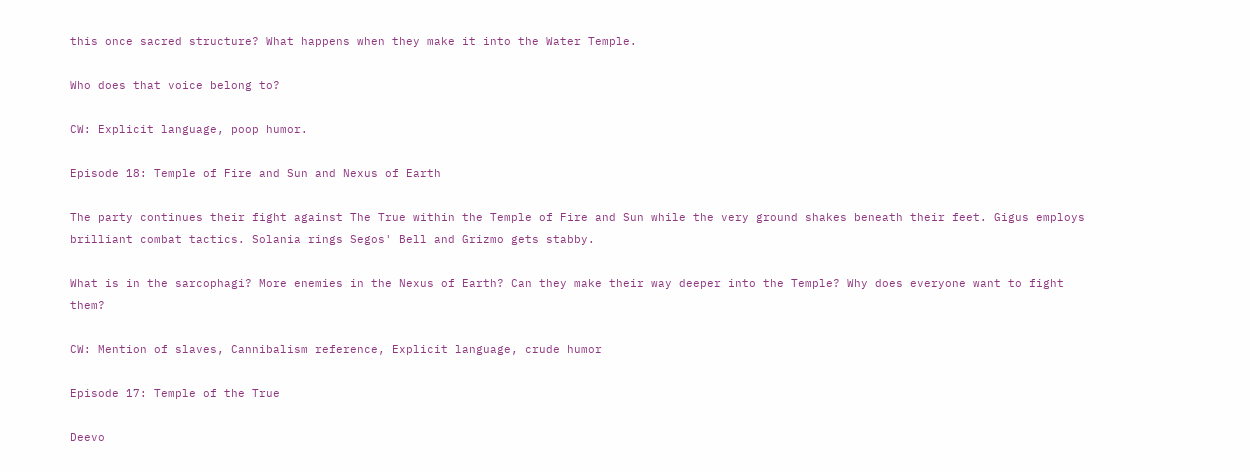this once sacred structure? What happens when they make it into the Water Temple.

Who does that voice belong to?

CW: Explicit language, poop humor.

Episode 18: Temple of Fire and Sun and Nexus of Earth

The party continues their fight against The True within the Temple of Fire and Sun while the very ground shakes beneath their feet. Gigus employs brilliant combat tactics. Solania rings Segos' Bell and Grizmo gets stabby.

What is in the sarcophagi? More enemies in the Nexus of Earth? Can they make their way deeper into the Temple? Why does everyone want to fight them?

CW: Mention of slaves, Cannibalism reference, Explicit language, crude humor

Episode 17: Temple of the True

Deevo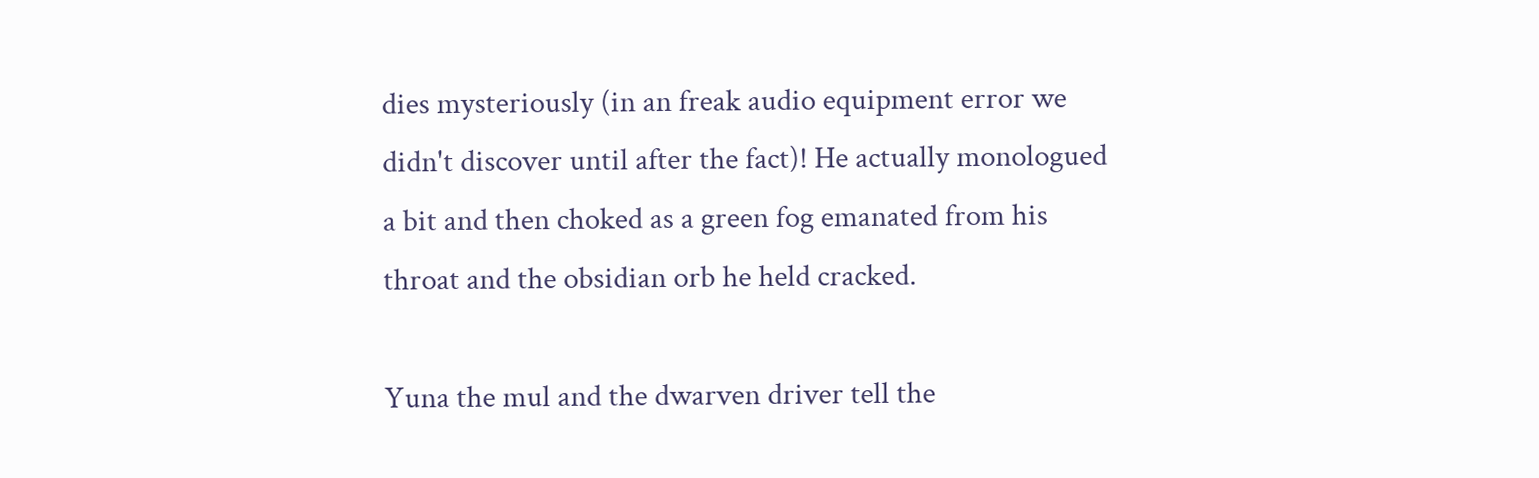dies mysteriously (in an freak audio equipment error we didn't discover until after the fact)! He actually monologued a bit and then choked as a green fog emanated from his throat and the obsidian orb he held cracked.

Yuna the mul and the dwarven driver tell the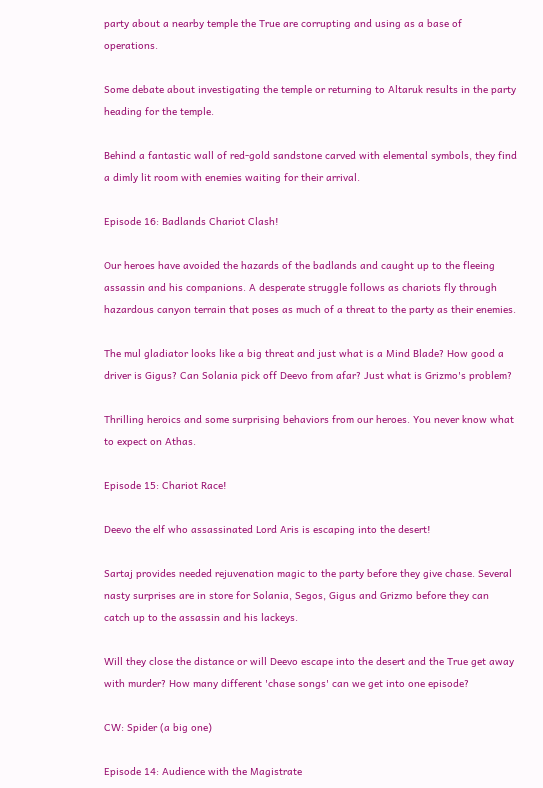party about a nearby temple the True are corrupting and using as a base of operations.

Some debate about investigating the temple or returning to Altaruk results in the party heading for the temple.

Behind a fantastic wall of red-gold sandstone carved with elemental symbols, they find a dimly lit room with enemies waiting for their arrival.

Episode 16: Badlands Chariot Clash!

Our heroes have avoided the hazards of the badlands and caught up to the fleeing assassin and his companions. A desperate struggle follows as chariots fly through hazardous canyon terrain that poses as much of a threat to the party as their enemies.

The mul gladiator looks like a big threat and just what is a Mind Blade? How good a driver is Gigus? Can Solania pick off Deevo from afar? Just what is Grizmo's problem?

Thrilling heroics and some surprising behaviors from our heroes. You never know what to expect on Athas.

Episode 15: Chariot Race!

Deevo the elf who assassinated Lord Aris is escaping into the desert!

Sartaj provides needed rejuvenation magic to the party before they give chase. Several nasty surprises are in store for Solania, Segos, Gigus and Grizmo before they can catch up to the assassin and his lackeys.

Will they close the distance or will Deevo escape into the desert and the True get away with murder? How many different 'chase songs' can we get into one episode?

CW: Spider (a big one)

Episode 14: Audience with the Magistrate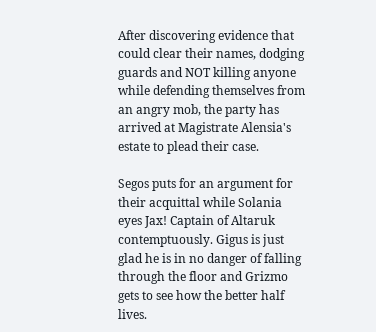After discovering evidence that could clear their names, dodging guards and NOT killing anyone while defending themselves from an angry mob, the party has arrived at Magistrate Alensia's estate to plead their case.

Segos puts for an argument for their acquittal while Solania eyes Jax! Captain of Altaruk contemptuously. Gigus is just glad he is in no danger of falling through the floor and Grizmo gets to see how the better half lives.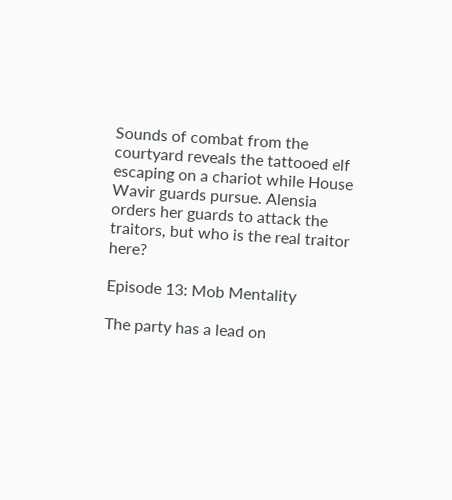Sounds of combat from the courtyard reveals the tattooed elf escaping on a chariot while House Wavir guards pursue. Alensia orders her guards to attack the traitors, but who is the real traitor here?

Episode 13: Mob Mentality

The party has a lead on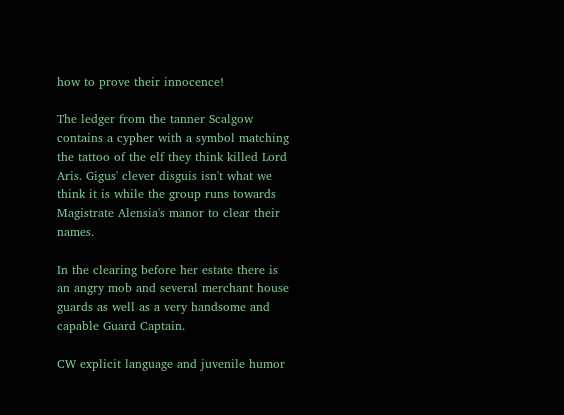how to prove their innocence!

The ledger from the tanner Scalgow contains a cypher with a symbol matching the tattoo of the elf they think killed Lord Aris. Gigus' clever disguis isn't what we think it is while the group runs towards Magistrate Alensia's manor to clear their names.

In the clearing before her estate there is an angry mob and several merchant house guards as well as a very handsome and capable Guard Captain.

CW explicit language and juvenile humor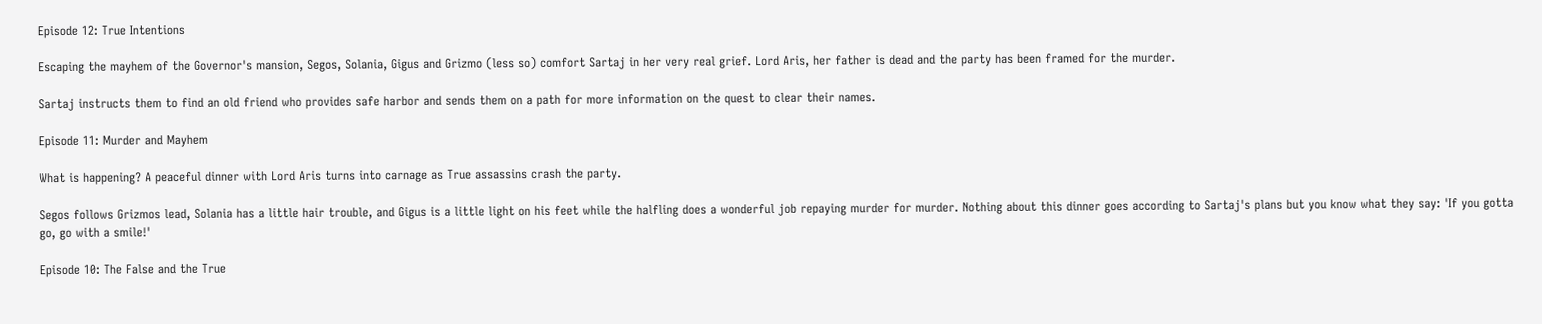Episode 12: True Intentions

Escaping the mayhem of the Governor's mansion, Segos, Solania, Gigus and Grizmo (less so) comfort Sartaj in her very real grief. Lord Aris, her father is dead and the party has been framed for the murder.

Sartaj instructs them to find an old friend who provides safe harbor and sends them on a path for more information on the quest to clear their names.

Episode 11: Murder and Mayhem

What is happening? A peaceful dinner with Lord Aris turns into carnage as True assassins crash the party.

Segos follows Grizmos lead, Solania has a little hair trouble, and Gigus is a little light on his feet while the halfling does a wonderful job repaying murder for murder. Nothing about this dinner goes according to Sartaj's plans but you know what they say: 'If you gotta go, go with a smile!'

Episode 10: The False and the True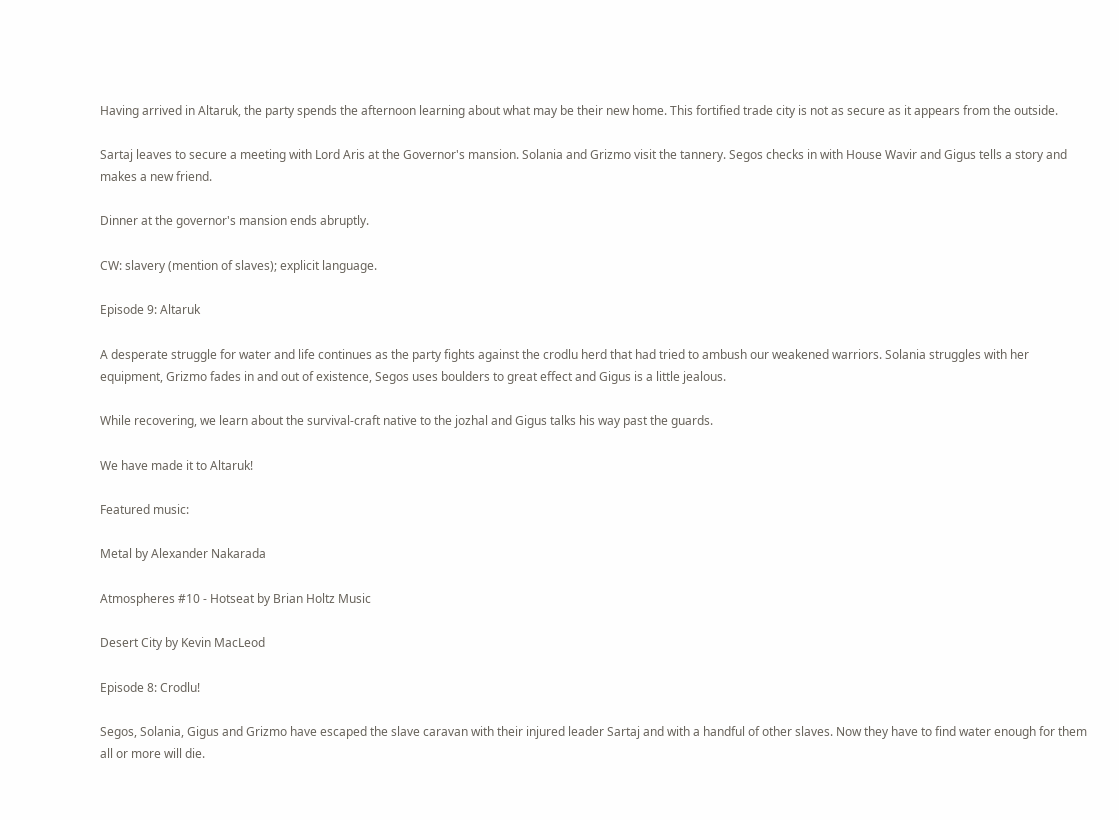Having arrived in Altaruk, the party spends the afternoon learning about what may be their new home. This fortified trade city is not as secure as it appears from the outside.

Sartaj leaves to secure a meeting with Lord Aris at the Governor's mansion. Solania and Grizmo visit the tannery. Segos checks in with House Wavir and Gigus tells a story and makes a new friend.

Dinner at the governor's mansion ends abruptly.

CW: slavery (mention of slaves); explicit language.

Episode 9: Altaruk

A desperate struggle for water and life continues as the party fights against the crodlu herd that had tried to ambush our weakened warriors. Solania struggles with her equipment, Grizmo fades in and out of existence, Segos uses boulders to great effect and Gigus is a little jealous.

While recovering, we learn about the survival-craft native to the jozhal and Gigus talks his way past the guards.

We have made it to Altaruk!

Featured music:

Metal by Alexander Nakarada

Atmospheres #10 - Hotseat by Brian Holtz Music

Desert City by Kevin MacLeod

Episode 8: Crodlu!

Segos, Solania, Gigus and Grizmo have escaped the slave caravan with their injured leader Sartaj and with a handful of other slaves. Now they have to find water enough for them all or more will die.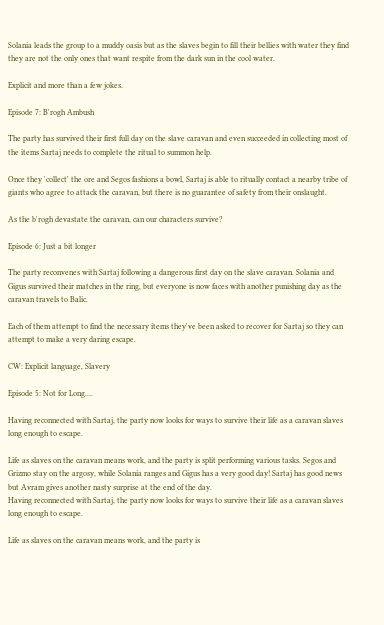Solania leads the group to a muddy oasis but as the slaves begin to fill their bellies with water they find they are not the only ones that want respite from the dark sun in the cool water.

Explicit and more than a few jokes.

Episode 7: B'rogh Ambush

The party has survived their first full day on the slave caravan and even succeeded in collecting most of the items Sartaj needs to complete the ritual to summon help.

Once they 'collect' the ore and Segos fashions a bowl, Sartaj is able to ritually contact a nearby tribe of giants who agree to attack the caravan, but there is no guarantee of safety from their onslaught.

As the b'rogh devastate the caravan, can our characters survive?

Episode 6: Just a bit longer

The party reconvenes with Sartaj following a dangerous first day on the slave caravan. Solania and Gigus survived their matches in the ring, but everyone is now faces with another punishing day as the caravan travels to Balic.

Each of them attempt to find the necessary items they've been asked to recover for Sartaj so they can attempt to make a very daring escape.

CW: Explicit language, Slavery

Episode 5: Not for Long....

Having reconnected with Sartaj, the party now looks for ways to survive their life as a caravan slaves long enough to escape.

Life as slaves on the caravan means work, and the party is split performing various tasks. Segos and Grizmo stay on the argosy, while Solania ranges and Gigus has a very good day! Sartaj has good news but Avram gives another nasty surprise at the end of the day.
Having reconnected with Sartaj, the party now looks for ways to survive their life as a caravan slaves long enough to escape.

Life as slaves on the caravan means work, and the party is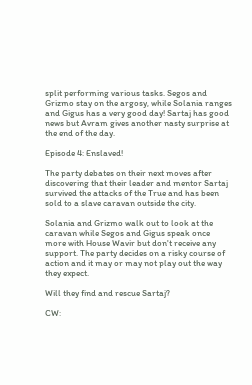split performing various tasks. Segos and Grizmo stay on the argosy, while Solania ranges and Gigus has a very good day! Sartaj has good news but Avram gives another nasty surprise at the end of the day.

Episode 4: Enslaved!

The party debates on their next moves after discovering that their leader and mentor Sartaj survived the attacks of the True and has been sold to a slave caravan outside the city.

Solania and Grizmo walk out to look at the caravan while Segos and Gigus speak once more with House Wavir but don't receive any support. The party decides on a risky course of action and it may or may not play out the way they expect.

Will they find and rescue Sartaj?

CW: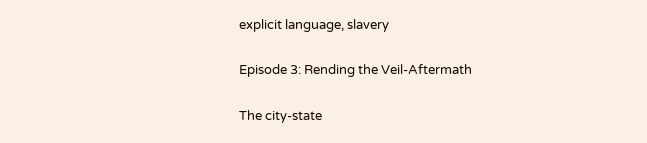explicit language, slavery

Episode 3: Rending the Veil-Aftermath

The city-state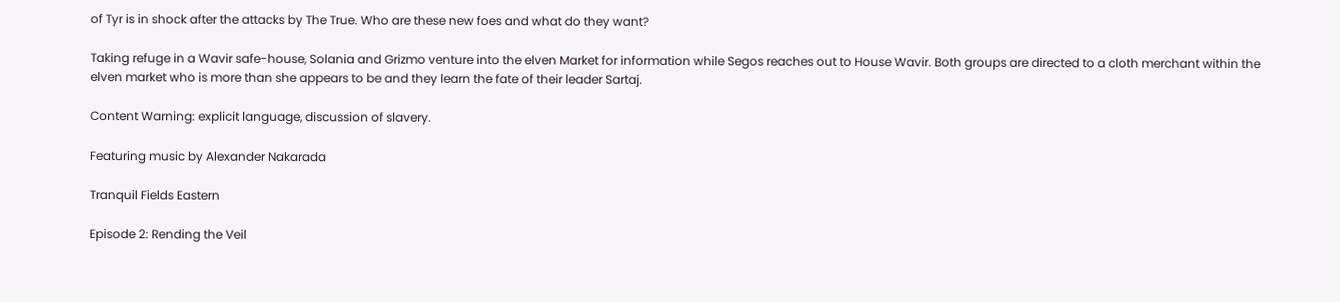of Tyr is in shock after the attacks by The True. Who are these new foes and what do they want?

Taking refuge in a Wavir safe-house, Solania and Grizmo venture into the elven Market for information while Segos reaches out to House Wavir. Both groups are directed to a cloth merchant within the elven market who is more than she appears to be and they learn the fate of their leader Sartaj.

Content Warning: explicit language, discussion of slavery.

Featuring music by Alexander Nakarada

Tranquil Fields Eastern

Episode 2: Rending the Veil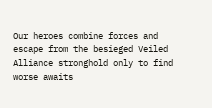Our heroes combine forces and escape from the besieged Veiled Alliance stronghold only to find worse awaits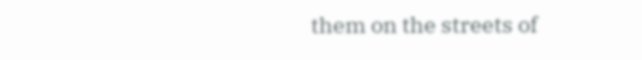them on the streets of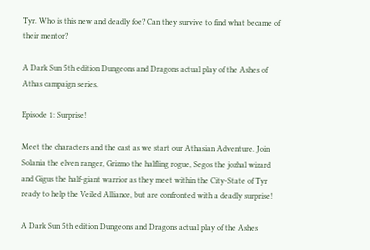Tyr. Who is this new and deadly foe? Can they survive to find what became of their mentor?

A Dark Sun 5th edition Dungeons and Dragons actual play of the Ashes of Athas campaign series.

Episode 1: Surprise!

Meet the characters and the cast as we start our Athasian Adventure. Join Solania the elven ranger, Grizmo the halfling rogue, Segos the jozhal wizard and Gigus the half-giant warrior as they meet within the City-State of Tyr ready to help the Veiled Alliance, but are confronted with a deadly surprise!

A Dark Sun 5th edition Dungeons and Dragons actual play of the Ashes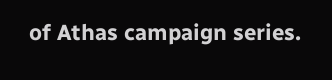of Athas campaign series.